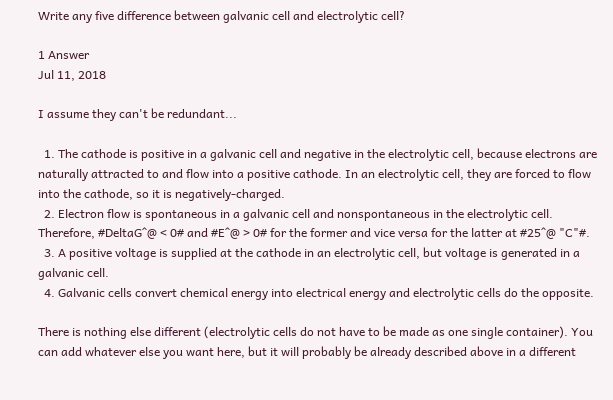Write any five difference between galvanic cell and electrolytic cell?

1 Answer
Jul 11, 2018

I assume they can't be redundant...

  1. The cathode is positive in a galvanic cell and negative in the electrolytic cell, because electrons are naturally attracted to and flow into a positive cathode. In an electrolytic cell, they are forced to flow into the cathode, so it is negatively-charged.
  2. Electron flow is spontaneous in a galvanic cell and nonspontaneous in the electrolytic cell. Therefore, #DeltaG^@ < 0# and #E^@ > 0# for the former and vice versa for the latter at #25^@ "C"#.
  3. A positive voltage is supplied at the cathode in an electrolytic cell, but voltage is generated in a galvanic cell.
  4. Galvanic cells convert chemical energy into electrical energy and electrolytic cells do the opposite.

There is nothing else different (electrolytic cells do not have to be made as one single container). You can add whatever else you want here, but it will probably be already described above in a different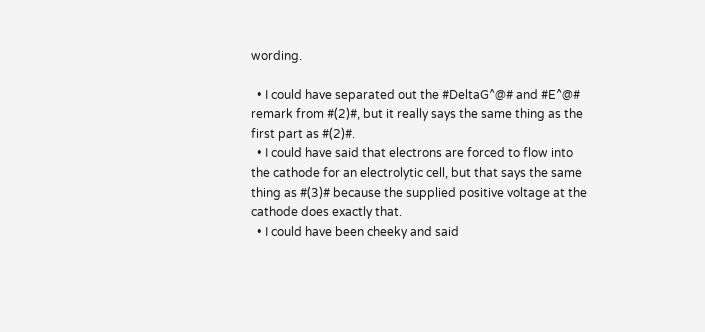wording.

  • I could have separated out the #DeltaG^@# and #E^@# remark from #(2)#, but it really says the same thing as the first part as #(2)#.
  • I could have said that electrons are forced to flow into the cathode for an electrolytic cell, but that says the same thing as #(3)# because the supplied positive voltage at the cathode does exactly that.
  • I could have been cheeky and said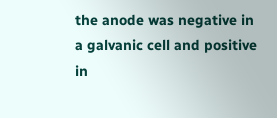the anode was negative in a galvanic cell and positive in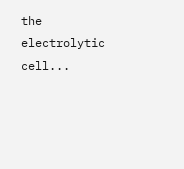the electrolytic cell...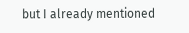but I already mentioned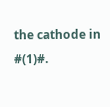the cathode in #(1)#.